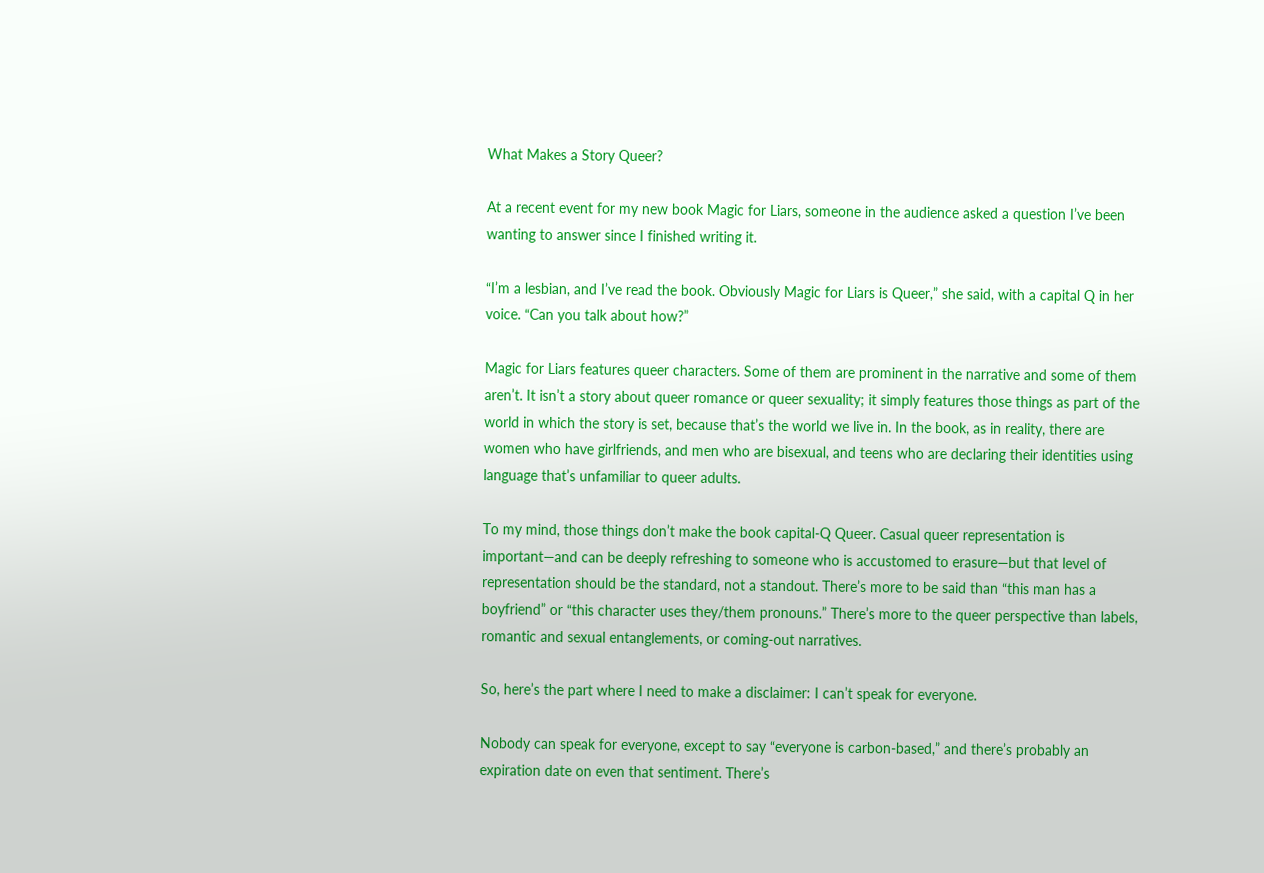What Makes a Story Queer?

At a recent event for my new book Magic for Liars, someone in the audience asked a question I’ve been wanting to answer since I finished writing it.

“I’m a lesbian, and I’ve read the book. Obviously Magic for Liars is Queer,” she said, with a capital Q in her voice. “Can you talk about how?”

Magic for Liars features queer characters. Some of them are prominent in the narrative and some of them aren’t. It isn’t a story about queer romance or queer sexuality; it simply features those things as part of the world in which the story is set, because that’s the world we live in. In the book, as in reality, there are women who have girlfriends, and men who are bisexual, and teens who are declaring their identities using language that’s unfamiliar to queer adults.

To my mind, those things don’t make the book capital-Q Queer. Casual queer representation is important—and can be deeply refreshing to someone who is accustomed to erasure—but that level of representation should be the standard, not a standout. There’s more to be said than “this man has a boyfriend” or “this character uses they/them pronouns.” There’s more to the queer perspective than labels, romantic and sexual entanglements, or coming-out narratives.

So, here’s the part where I need to make a disclaimer: I can’t speak for everyone.

Nobody can speak for everyone, except to say “everyone is carbon-based,” and there’s probably an expiration date on even that sentiment. There’s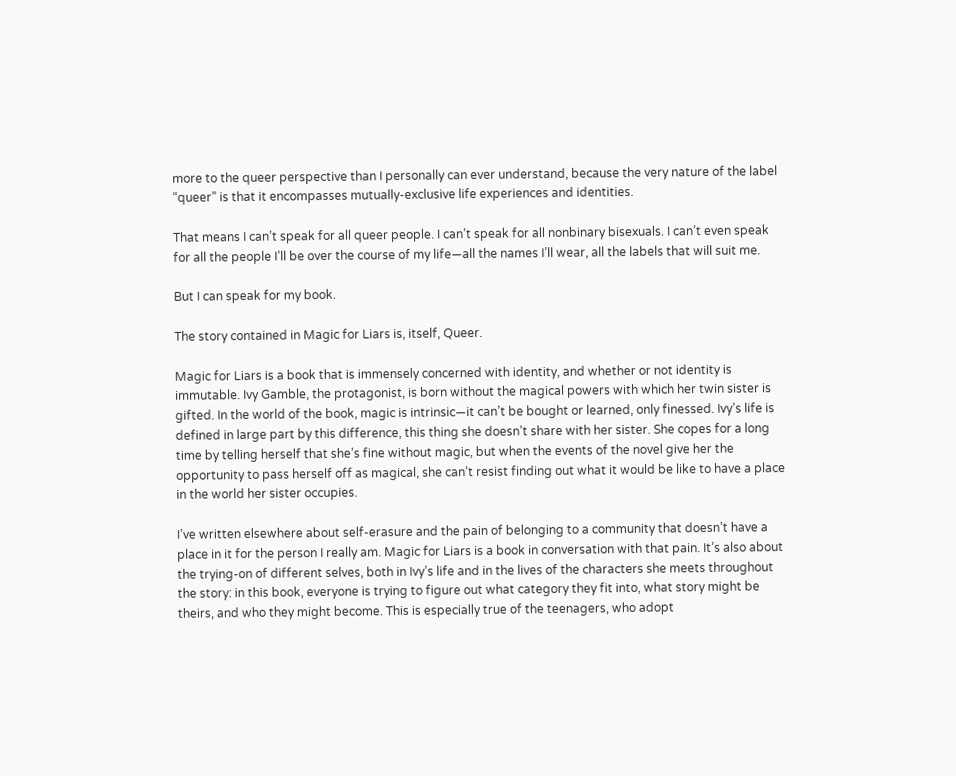more to the queer perspective than I personally can ever understand, because the very nature of the label “queer” is that it encompasses mutually-exclusive life experiences and identities.

That means I can’t speak for all queer people. I can’t speak for all nonbinary bisexuals. I can’t even speak for all the people I’ll be over the course of my life—all the names I’ll wear, all the labels that will suit me.

But I can speak for my book.

The story contained in Magic for Liars is, itself, Queer.

Magic for Liars is a book that is immensely concerned with identity, and whether or not identity is immutable. Ivy Gamble, the protagonist, is born without the magical powers with which her twin sister is gifted. In the world of the book, magic is intrinsic—it can’t be bought or learned, only finessed. Ivy’s life is defined in large part by this difference, this thing she doesn’t share with her sister. She copes for a long time by telling herself that she’s fine without magic, but when the events of the novel give her the opportunity to pass herself off as magical, she can’t resist finding out what it would be like to have a place in the world her sister occupies.

I’ve written elsewhere about self-erasure and the pain of belonging to a community that doesn’t have a place in it for the person I really am. Magic for Liars is a book in conversation with that pain. It’s also about the trying-on of different selves, both in Ivy’s life and in the lives of the characters she meets throughout the story: in this book, everyone is trying to figure out what category they fit into, what story might be theirs, and who they might become. This is especially true of the teenagers, who adopt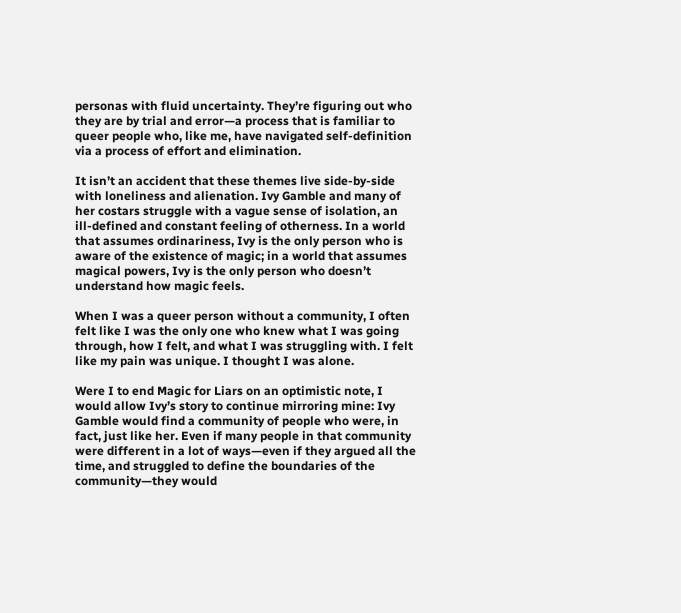personas with fluid uncertainty. They’re figuring out who they are by trial and error—a process that is familiar to queer people who, like me, have navigated self-definition via a process of effort and elimination.

It isn’t an accident that these themes live side-by-side with loneliness and alienation. Ivy Gamble and many of her costars struggle with a vague sense of isolation, an ill-defined and constant feeling of otherness. In a world that assumes ordinariness, Ivy is the only person who is aware of the existence of magic; in a world that assumes magical powers, Ivy is the only person who doesn’t understand how magic feels.

When I was a queer person without a community, I often felt like I was the only one who knew what I was going through, how I felt, and what I was struggling with. I felt like my pain was unique. I thought I was alone.

Were I to end Magic for Liars on an optimistic note, I would allow Ivy’s story to continue mirroring mine: Ivy Gamble would find a community of people who were, in fact, just like her. Even if many people in that community were different in a lot of ways—even if they argued all the time, and struggled to define the boundaries of the community—they would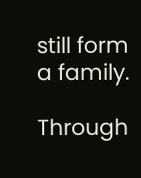still form a family.

Through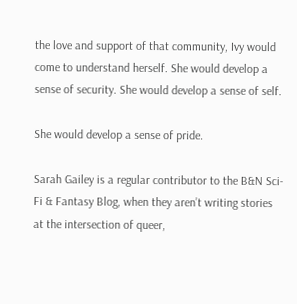the love and support of that community, Ivy would come to understand herself. She would develop a sense of security. She would develop a sense of self.

She would develop a sense of pride.

Sarah Gailey is a regular contributor to the B&N Sci-Fi & Fantasy Blog, when they aren’t writing stories at the intersection of queer,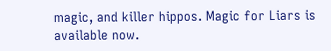magic, and killer hippos. Magic for Liars is available now.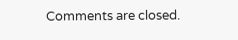Comments are closed.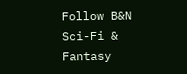Follow B&N Sci-Fi & Fantasy